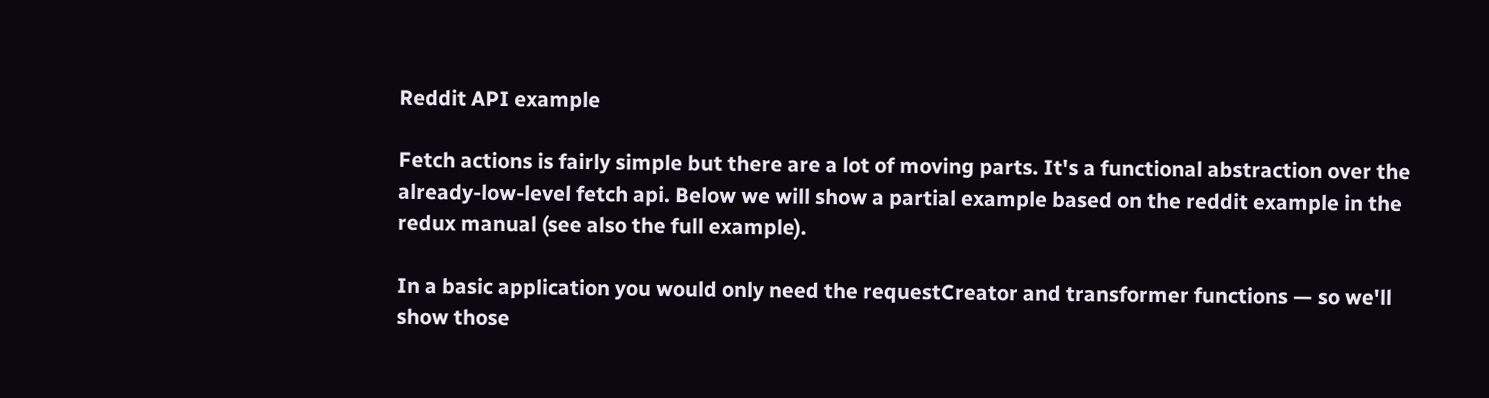Reddit API example

Fetch actions is fairly simple but there are a lot of moving parts. It's a functional abstraction over the already-low-level fetch api. Below we will show a partial example based on the reddit example in the redux manual (see also the full example).

In a basic application you would only need the requestCreator and transformer functions — so we'll show those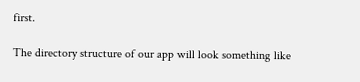first.

The directory structure of our app will look something like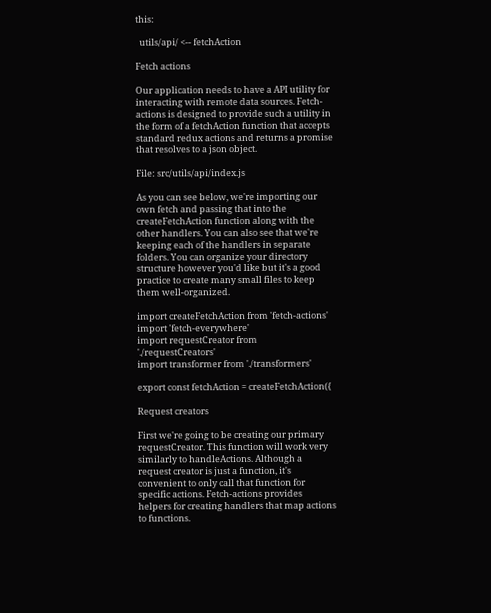this:

  utils/api/ <-- fetchAction

Fetch actions

Our application needs to have a API utility for interacting with remote data sources. Fetch-actions is designed to provide such a utility in the form of a fetchAction function that accepts standard redux actions and returns a promise that resolves to a json object.

File: src/utils/api/index.js

As you can see below, we're importing our own fetch and passing that into the createFetchAction function along with the other handlers. You can also see that we're keeping each of the handlers in separate folders. You can organize your directory structure however you'd like but it's a good practice to create many small files to keep them well-organized.

import createFetchAction from 'fetch-actions'
import 'fetch-everywhere'
import requestCreator from './requestCreators'
import transformer from './transformers'

export const fetchAction = createFetchAction({

Request creators

First we're going to be creating our primary requestCreator. This function will work very similarly to handleActions. Although a request creator is just a function, it's convenient to only call that function for specific actions. Fetch-actions provides helpers for creating handlers that map actions to functions.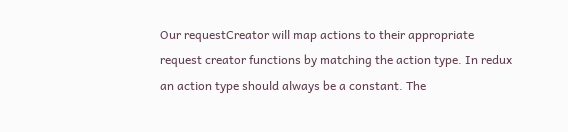Our requestCreator will map actions to their appropriate request creator functions by matching the action type. In redux an action type should always be a constant. The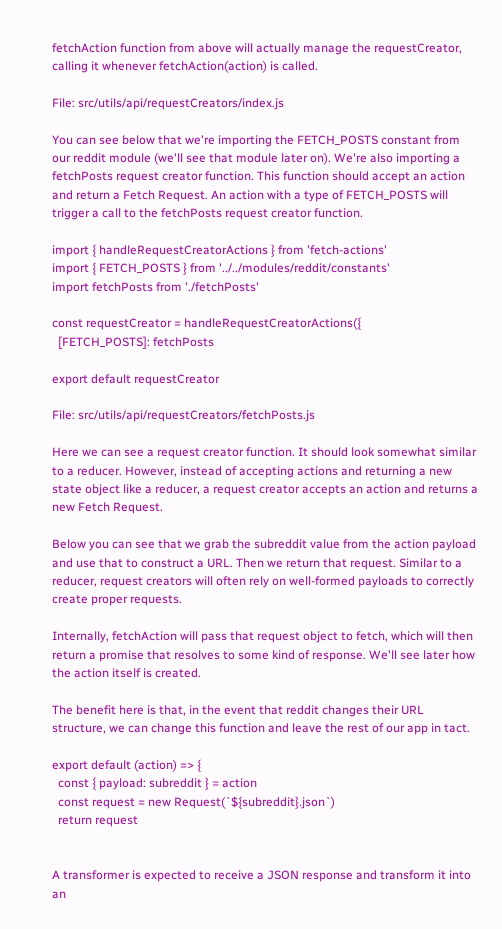fetchAction function from above will actually manage the requestCreator, calling it whenever fetchAction(action) is called.

File: src/utils/api/requestCreators/index.js

You can see below that we're importing the FETCH_POSTS constant from our reddit module (we'll see that module later on). We're also importing a fetchPosts request creator function. This function should accept an action and return a Fetch Request. An action with a type of FETCH_POSTS will trigger a call to the fetchPosts request creator function.

import { handleRequestCreatorActions } from 'fetch-actions'
import { FETCH_POSTS } from '../../modules/reddit/constants'
import fetchPosts from './fetchPosts'

const requestCreator = handleRequestCreatorActions({
  [FETCH_POSTS]: fetchPosts

export default requestCreator

File: src/utils/api/requestCreators/fetchPosts.js

Here we can see a request creator function. It should look somewhat similar to a reducer. However, instead of accepting actions and returning a new state object like a reducer, a request creator accepts an action and returns a new Fetch Request.

Below you can see that we grab the subreddit value from the action payload and use that to construct a URL. Then we return that request. Similar to a reducer, request creators will often rely on well-formed payloads to correctly create proper requests.

Internally, fetchAction will pass that request object to fetch, which will then return a promise that resolves to some kind of response. We'll see later how the action itself is created.

The benefit here is that, in the event that reddit changes their URL structure, we can change this function and leave the rest of our app in tact.

export default (action) => {
  const { payload: subreddit } = action
  const request = new Request(`${subreddit}.json`)
  return request


A transformer is expected to receive a JSON response and transform it into an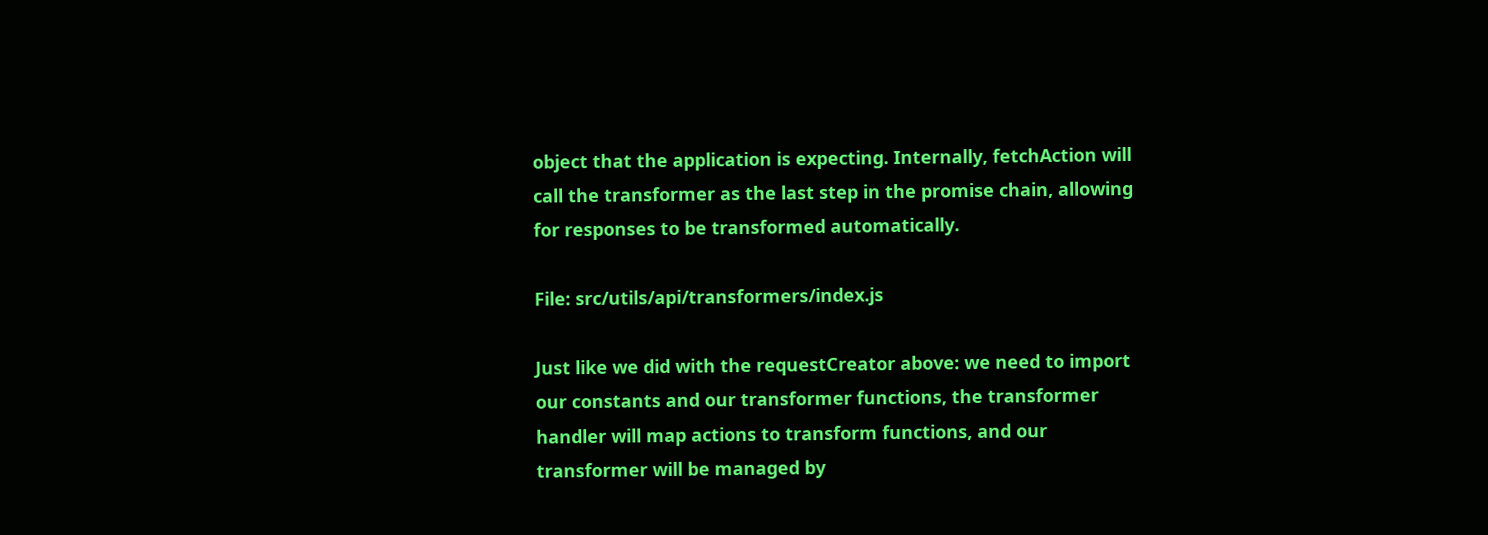object that the application is expecting. Internally, fetchAction will call the transformer as the last step in the promise chain, allowing for responses to be transformed automatically.

File: src/utils/api/transformers/index.js

Just like we did with the requestCreator above: we need to import our constants and our transformer functions, the transformer handler will map actions to transform functions, and our transformer will be managed by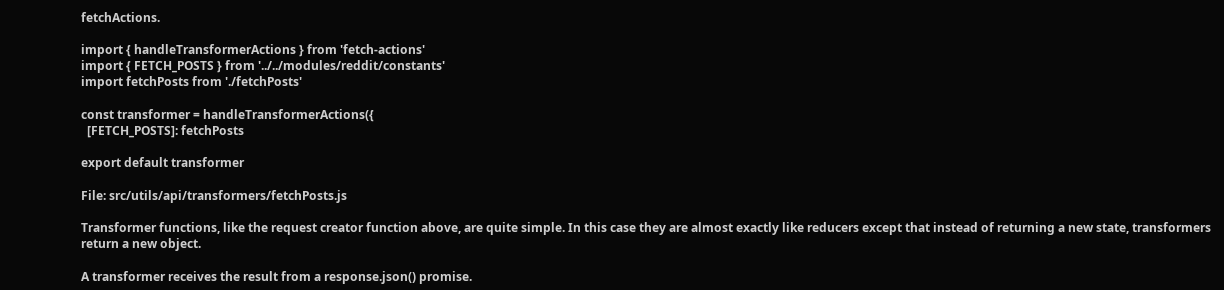fetchActions.

import { handleTransformerActions } from 'fetch-actions'
import { FETCH_POSTS } from '../../modules/reddit/constants'
import fetchPosts from './fetchPosts'

const transformer = handleTransformerActions({
  [FETCH_POSTS]: fetchPosts

export default transformer

File: src/utils/api/transformers/fetchPosts.js

Transformer functions, like the request creator function above, are quite simple. In this case they are almost exactly like reducers except that instead of returning a new state, transformers return a new object.

A transformer receives the result from a response.json() promise.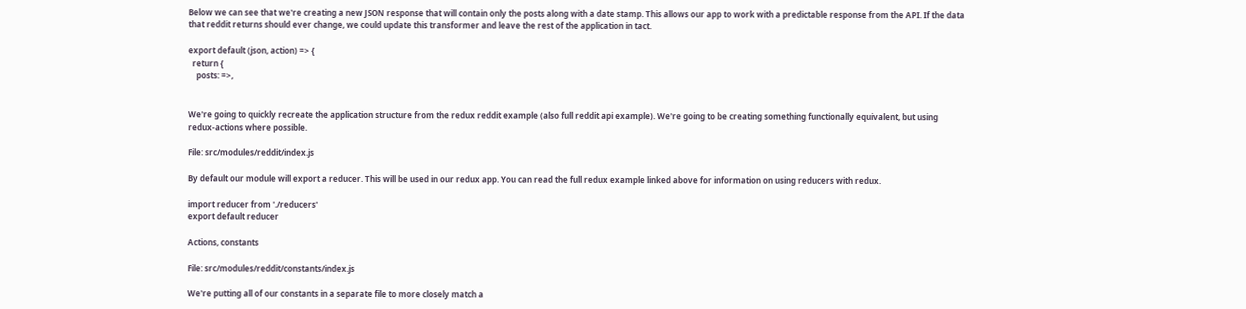Below we can see that we're creating a new JSON response that will contain only the posts along with a date stamp. This allows our app to work with a predictable response from the API. If the data that reddit returns should ever change, we could update this transformer and leave the rest of the application in tact.

export default (json, action) => {
  return {
    posts: =>,


We're going to quickly recreate the application structure from the redux reddit example (also full reddit api example). We're going to be creating something functionally equivalent, but using redux-actions where possible.

File: src/modules/reddit/index.js

By default our module will export a reducer. This will be used in our redux app. You can read the full redux example linked above for information on using reducers with redux.

import reducer from './reducers'
export default reducer

Actions, constants

File: src/modules/reddit/constants/index.js

We're putting all of our constants in a separate file to more closely match a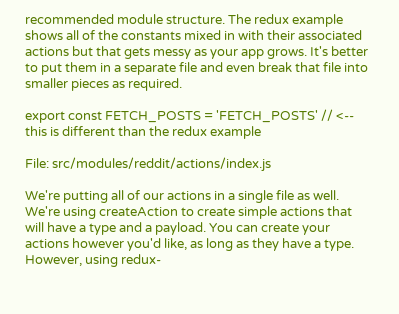recommended module structure. The redux example shows all of the constants mixed in with their associated actions but that gets messy as your app grows. It's better to put them in a separate file and even break that file into smaller pieces as required.

export const FETCH_POSTS = 'FETCH_POSTS' // <-- this is different than the redux example

File: src/modules/reddit/actions/index.js

We're putting all of our actions in a single file as well. We're using createAction to create simple actions that will have a type and a payload. You can create your actions however you'd like, as long as they have a type. However, using redux-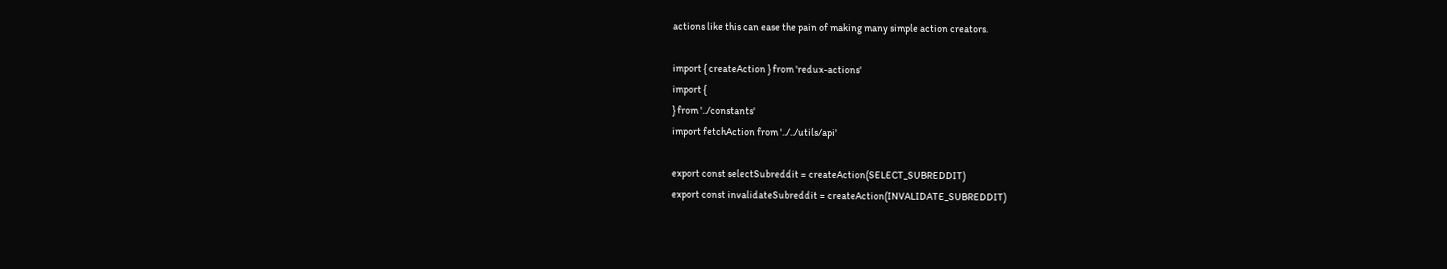actions like this can ease the pain of making many simple action creators.

import { createAction } from 'redux-actions'
import {
} from '../constants'
import fetchAction from '../../utils/api'

export const selectSubreddit = createAction(SELECT_SUBREDDIT)
export const invalidateSubreddit = createAction(INVALIDATE_SUBREDDIT)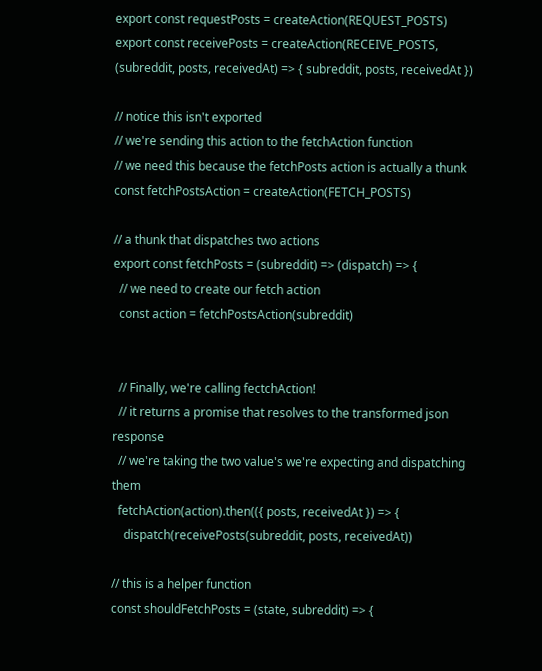export const requestPosts = createAction(REQUEST_POSTS)
export const receivePosts = createAction(RECEIVE_POSTS, (subreddit, posts, receivedAt) => { subreddit, posts, receivedAt })

// notice this isn't exported
// we're sending this action to the fetchAction function
// we need this because the fetchPosts action is actually a thunk
const fetchPostsAction = createAction(FETCH_POSTS)

// a thunk that dispatches two actions
export const fetchPosts = (subreddit) => (dispatch) => {
  // we need to create our fetch action
  const action = fetchPostsAction(subreddit)


  // Finally, we're calling fectchAction!
  // it returns a promise that resolves to the transformed json response
  // we're taking the two value's we're expecting and dispatching them
  fetchAction(action).then(({ posts, receivedAt }) => {
    dispatch(receivePosts(subreddit, posts, receivedAt))

// this is a helper function
const shouldFetchPosts = (state, subreddit) => {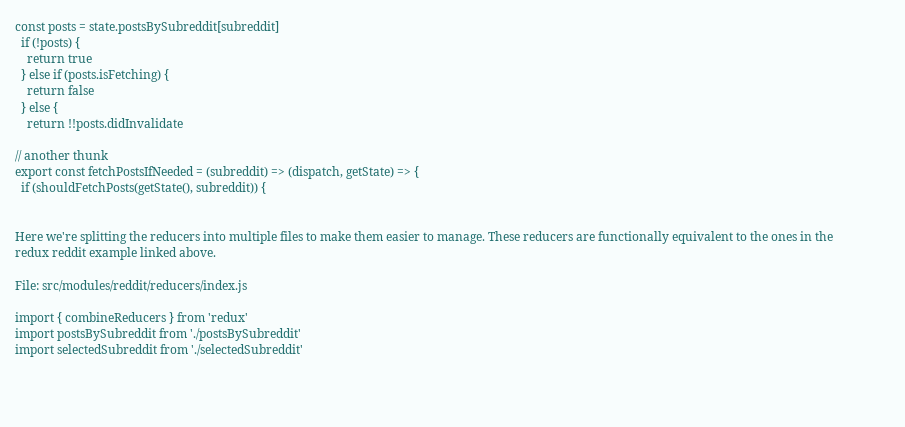const posts = state.postsBySubreddit[subreddit]
  if (!posts) {
    return true
  } else if (posts.isFetching) {
    return false
  } else {
    return !!posts.didInvalidate

// another thunk
export const fetchPostsIfNeeded = (subreddit) => (dispatch, getState) => {
  if (shouldFetchPosts(getState(), subreddit)) {


Here we're splitting the reducers into multiple files to make them easier to manage. These reducers are functionally equivalent to the ones in the redux reddit example linked above.

File: src/modules/reddit/reducers/index.js

import { combineReducers } from 'redux'
import postsBySubreddit from './postsBySubreddit'
import selectedSubreddit from './selectedSubreddit'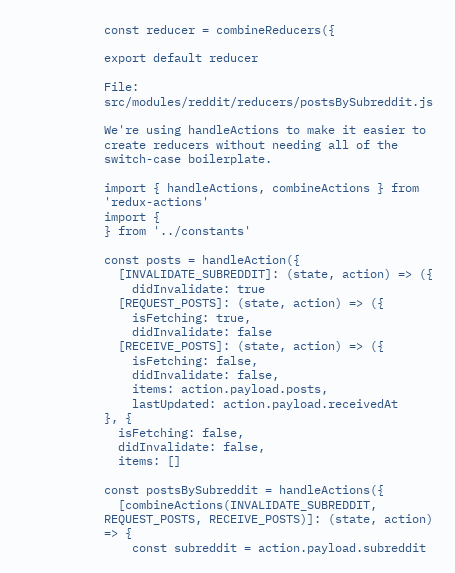const reducer = combineReducers({

export default reducer

File: src/modules/reddit/reducers/postsBySubreddit.js

We're using handleActions to make it easier to create reducers without needing all of the switch-case boilerplate.

import { handleActions, combineActions } from 'redux-actions'
import {
} from '../constants'

const posts = handleAction({
  [INVALIDATE_SUBREDDIT]: (state, action) => ({
    didInvalidate: true
  [REQUEST_POSTS]: (state, action) => ({
    isFetching: true,
    didInvalidate: false
  [RECEIVE_POSTS]: (state, action) => ({
    isFetching: false,
    didInvalidate: false,
    items: action.payload.posts,
    lastUpdated: action.payload.receivedAt
}, {
  isFetching: false,
  didInvalidate: false,
  items: []

const postsBySubreddit = handleActions({
  [combineActions(INVALIDATE_SUBREDDIT, REQUEST_POSTS, RECEIVE_POSTS)]: (state, action) => {
    const subreddit = action.payload.subreddit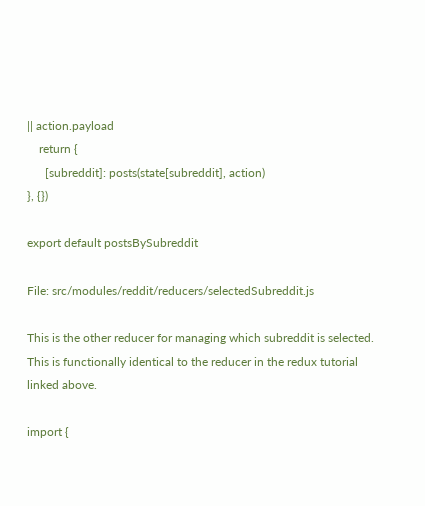|| action.payload
    return {
      [subreddit]: posts(state[subreddit], action)
}, {})

export default postsBySubreddit

File: src/modules/reddit/reducers/selectedSubreddit.js

This is the other reducer for managing which subreddit is selected. This is functionally identical to the reducer in the redux tutorial linked above.

import {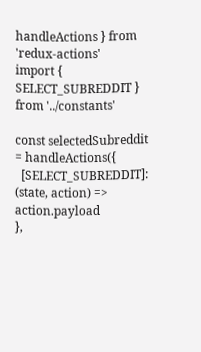handleActions } from 'redux-actions'
import { SELECT_SUBREDDIT } from '../constants'

const selectedSubreddit = handleActions({
  [SELECT_SUBREDDIT]: (state, action) => action.payload
},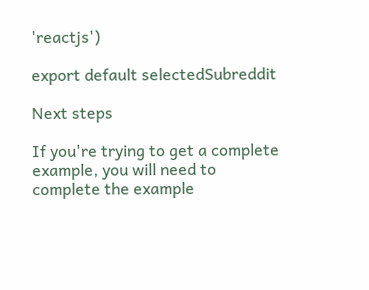'reactjs')

export default selectedSubreddit

Next steps

If you're trying to get a complete example, you will need to complete the example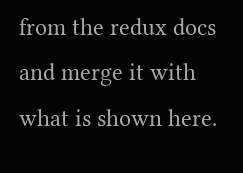from the redux docs and merge it with what is shown here.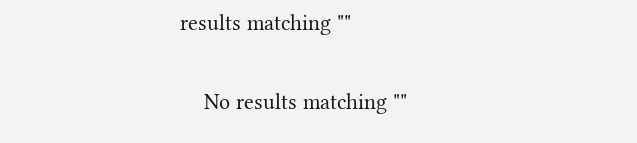results matching ""

    No results matching ""